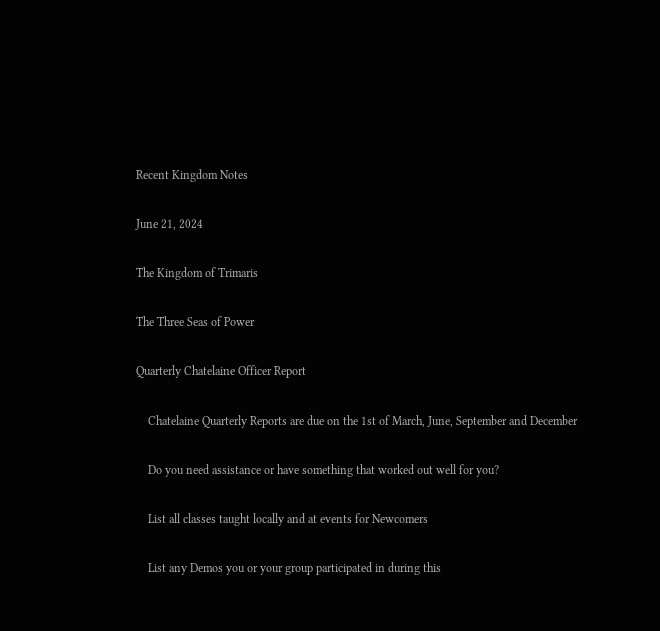Recent Kingdom Notes

June 21, 2024

The Kingdom of Trimaris

The Three Seas of Power

Quarterly Chatelaine Officer Report

    Chatelaine Quarterly Reports are due on the 1st of March, June, September and December

    Do you need assistance or have something that worked out well for you?

    List all classes taught locally and at events for Newcomers

    List any Demos you or your group participated in during this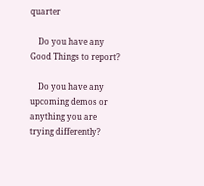quarter

    Do you have any Good Things to report?

    Do you have any upcoming demos or anything you are trying differently?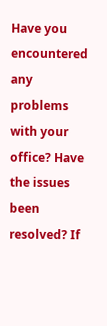Have you encountered any problems with your office? Have the issues been resolved? If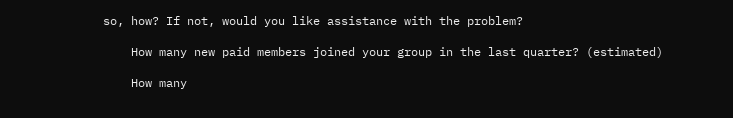so, how? If not, would you like assistance with the problem?

    How many new paid members joined your group in the last quarter? (estimated)

    How many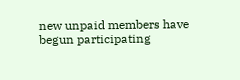new unpaid members have begun participating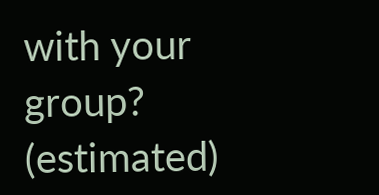with your group? (estimated)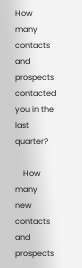How many contacts and prospects contacted you in the last quarter?

    How many new contacts and prospects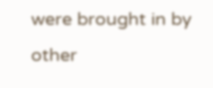were brought in by other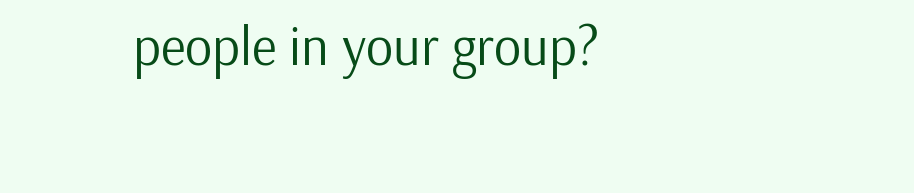people in your group?